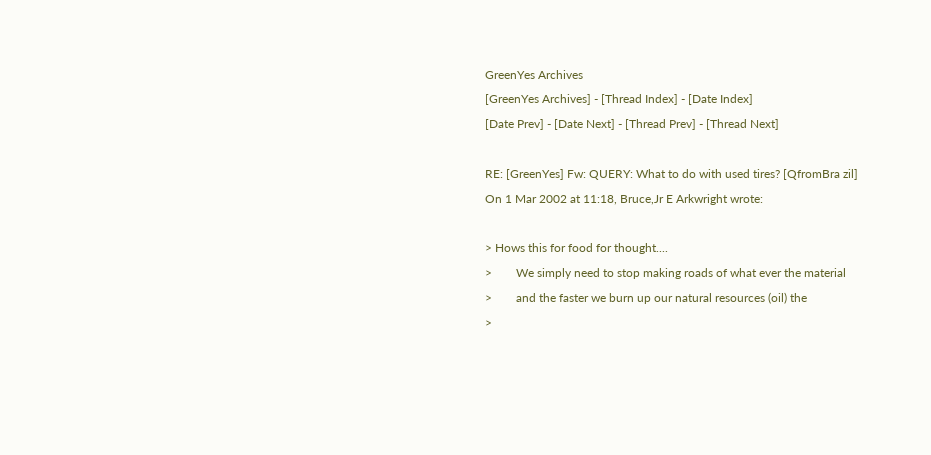GreenYes Archives
[GreenYes Archives] - [Thread Index] - [Date Index]
[Date Prev] - [Date Next] - [Thread Prev] - [Thread Next]

RE: [GreenYes] Fw: QUERY: What to do with used tires? [QfromBra zil]
On 1 Mar 2002 at 11:18, Bruce,Jr E Arkwright wrote:

> Hows this for food for thought....
>        We simply need to stop making roads of what ever the material
>        and the faster we burn up our natural resources (oil) the
>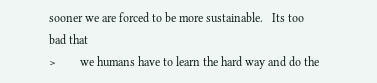sooner we are forced to be more sustainable.   Its too bad that
>        we humans have to learn the hard way and do the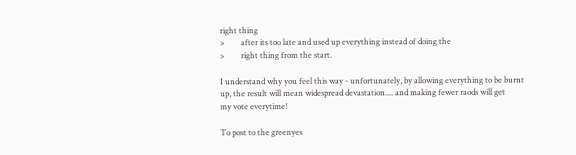right thing
>        after its too late and used up everything instead of doing the
>        right thing from the start.

I understand why you feel this way - unfortunately, by allowing everything to be burnt
up, the result will mean widespread devastation.... and making fewer raods will get
my vote everytime!

To post to the greenyes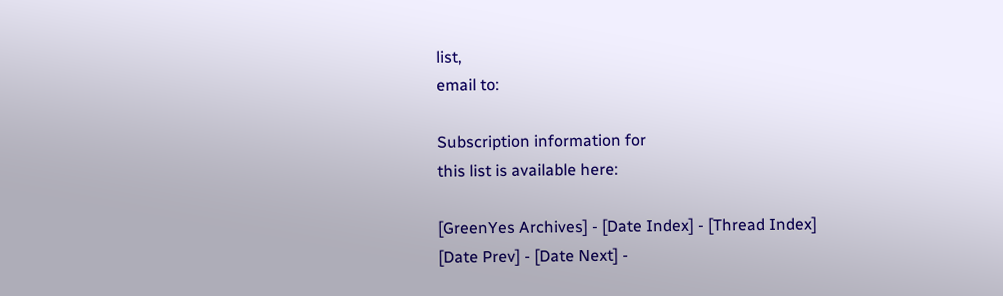list,
email to:

Subscription information for
this list is available here:

[GreenYes Archives] - [Date Index] - [Thread Index]
[Date Prev] - [Date Next] -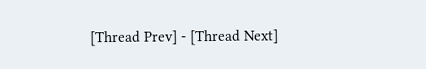[Thread Prev] - [Thread Next]